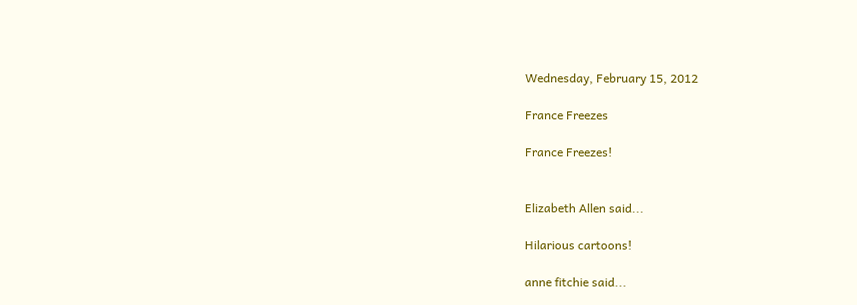Wednesday, February 15, 2012

France Freezes

France Freezes!


Elizabeth Allen said...

Hilarious cartoons!

anne fitchie said...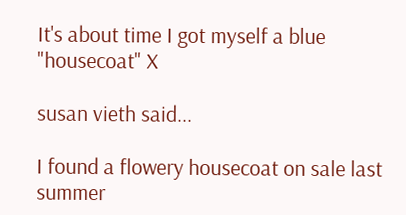It's about time I got myself a blue "housecoat" X

susan vieth said...

I found a flowery housecoat on sale last summer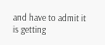and have to admit it is getting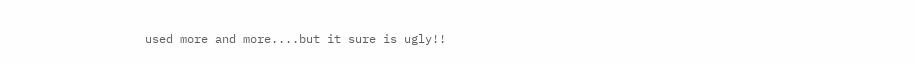used more and more....but it sure is ugly!!